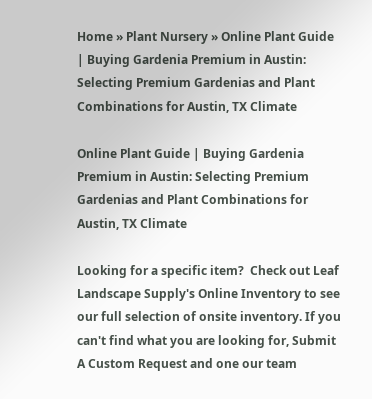Home » Plant Nursery » Online Plant Guide | Buying Gardenia Premium in Austin: Selecting Premium Gardenias and Plant Combinations for Austin, TX Climate

Online Plant Guide | Buying Gardenia Premium in Austin: Selecting Premium Gardenias and Plant Combinations for Austin, TX Climate

Looking for a specific item?  Check out Leaf Landscape Supply's Online Inventory to see our full selection of onsite inventory. If you can't find what you are looking for, Submit A Custom Request and one our team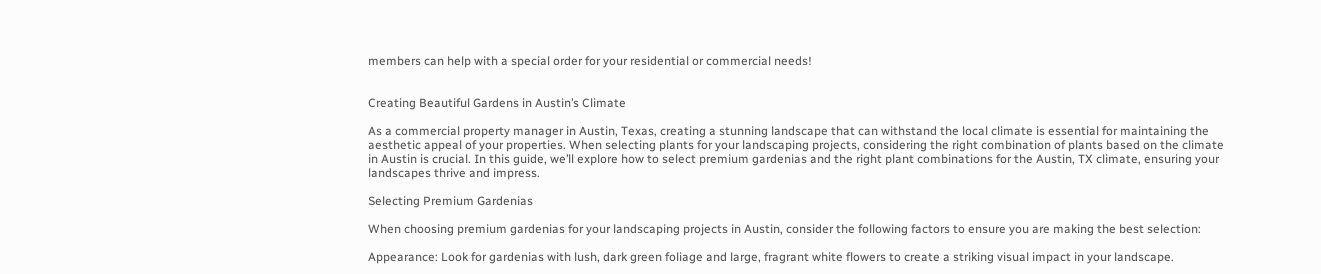members can help with a special order for your residential or commercial needs!


Creating Beautiful Gardens in Austin’s Climate

As a commercial property manager in Austin, Texas, creating a stunning landscape that can withstand the local climate is essential for maintaining the aesthetic appeal of your properties. When selecting plants for your landscaping projects, considering the right combination of plants based on the climate in Austin is crucial. In this guide, we’ll explore how to select premium gardenias and the right plant combinations for the Austin, TX climate, ensuring your landscapes thrive and impress.

Selecting Premium Gardenias

When choosing premium gardenias for your landscaping projects in Austin, consider the following factors to ensure you are making the best selection:

Appearance: Look for gardenias with lush, dark green foliage and large, fragrant white flowers to create a striking visual impact in your landscape.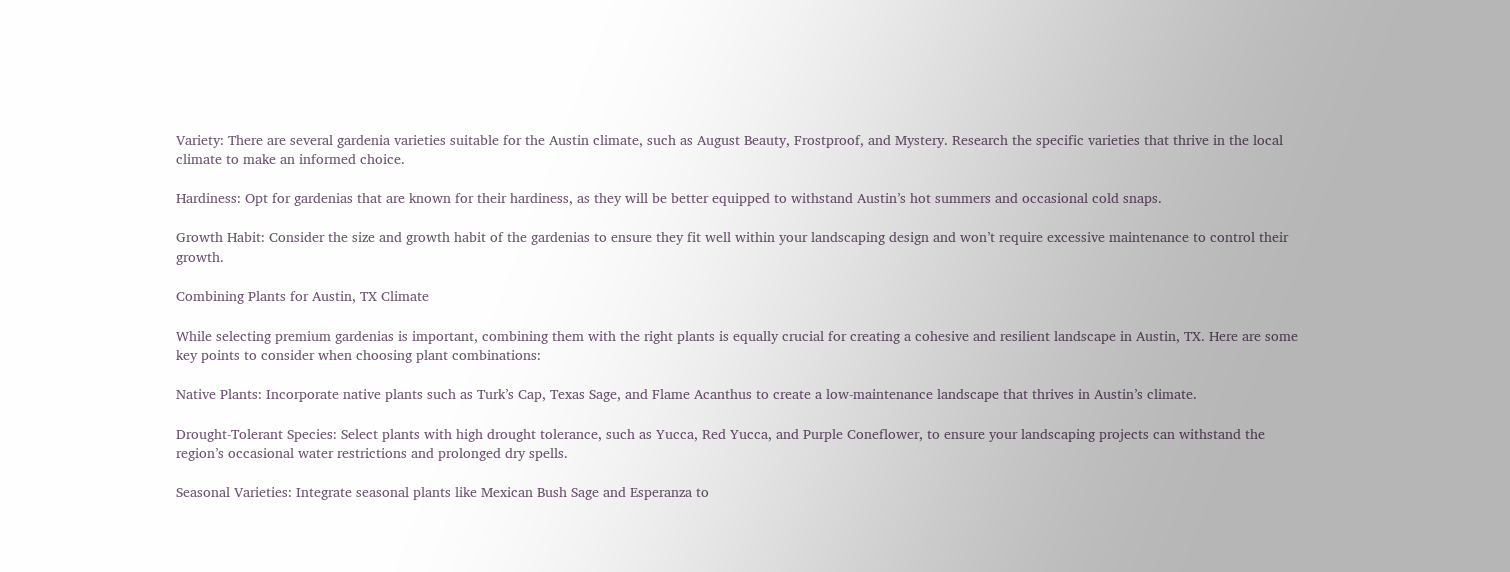Variety: There are several gardenia varieties suitable for the Austin climate, such as August Beauty, Frostproof, and Mystery. Research the specific varieties that thrive in the local climate to make an informed choice.

Hardiness: Opt for gardenias that are known for their hardiness, as they will be better equipped to withstand Austin’s hot summers and occasional cold snaps.

Growth Habit: Consider the size and growth habit of the gardenias to ensure they fit well within your landscaping design and won’t require excessive maintenance to control their growth.

Combining Plants for Austin, TX Climate

While selecting premium gardenias is important, combining them with the right plants is equally crucial for creating a cohesive and resilient landscape in Austin, TX. Here are some key points to consider when choosing plant combinations:

Native Plants: Incorporate native plants such as Turk’s Cap, Texas Sage, and Flame Acanthus to create a low-maintenance landscape that thrives in Austin’s climate.

Drought-Tolerant Species: Select plants with high drought tolerance, such as Yucca, Red Yucca, and Purple Coneflower, to ensure your landscaping projects can withstand the region’s occasional water restrictions and prolonged dry spells.

Seasonal Varieties: Integrate seasonal plants like Mexican Bush Sage and Esperanza to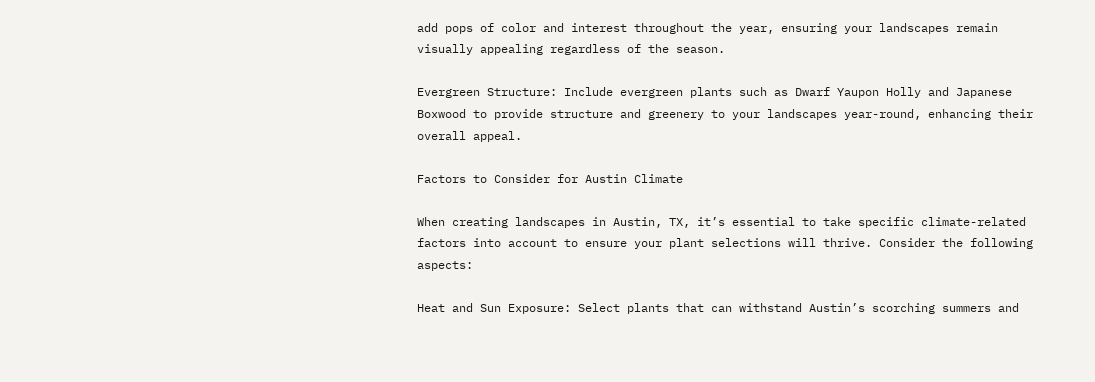add pops of color and interest throughout the year, ensuring your landscapes remain visually appealing regardless of the season.

Evergreen Structure: Include evergreen plants such as Dwarf Yaupon Holly and Japanese Boxwood to provide structure and greenery to your landscapes year-round, enhancing their overall appeal.

Factors to Consider for Austin Climate

When creating landscapes in Austin, TX, it’s essential to take specific climate-related factors into account to ensure your plant selections will thrive. Consider the following aspects:

Heat and Sun Exposure: Select plants that can withstand Austin’s scorching summers and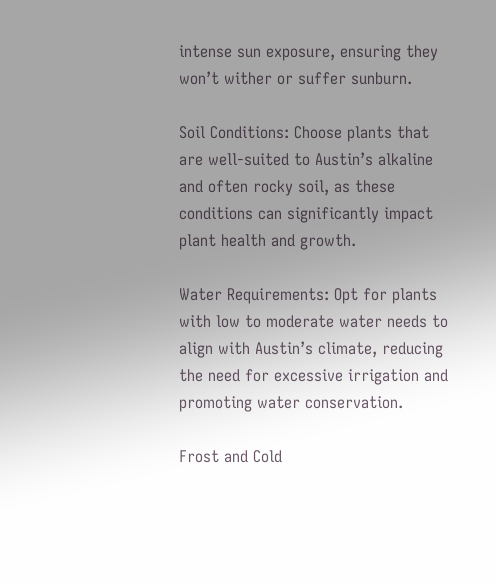intense sun exposure, ensuring they won’t wither or suffer sunburn.

Soil Conditions: Choose plants that are well-suited to Austin’s alkaline and often rocky soil, as these conditions can significantly impact plant health and growth.

Water Requirements: Opt for plants with low to moderate water needs to align with Austin’s climate, reducing the need for excessive irrigation and promoting water conservation.

Frost and Cold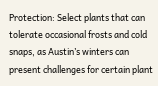Protection: Select plants that can tolerate occasional frosts and cold snaps, as Austin’s winters can present challenges for certain plant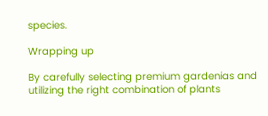species.

Wrapping up

By carefully selecting premium gardenias and utilizing the right combination of plants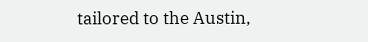tailored to the Austin,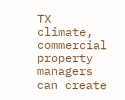TX climate, commercial property managers can create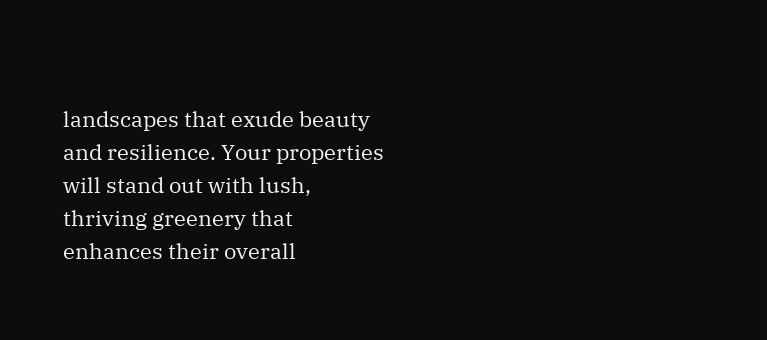landscapes that exude beauty and resilience. Your properties will stand out with lush, thriving greenery that enhances their overall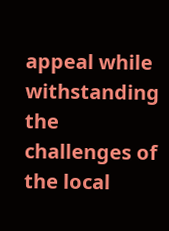appeal while withstanding the challenges of the local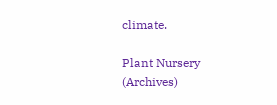climate.

Plant Nursery (Archives)